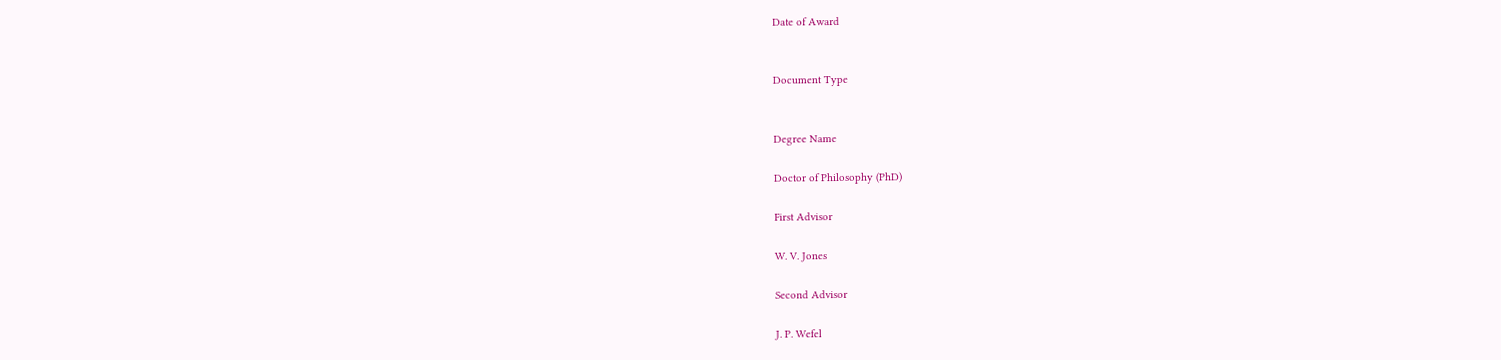Date of Award


Document Type


Degree Name

Doctor of Philosophy (PhD)

First Advisor

W. V. Jones

Second Advisor

J. P. Wefel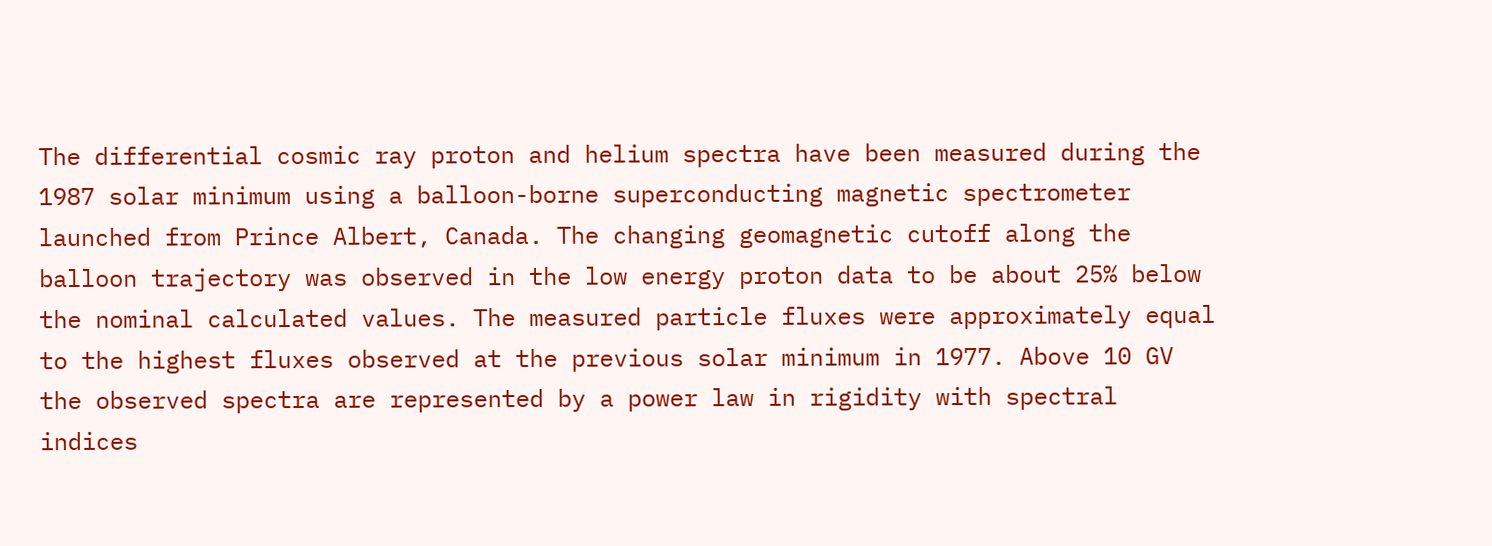The differential cosmic ray proton and helium spectra have been measured during the 1987 solar minimum using a balloon-borne superconducting magnetic spectrometer launched from Prince Albert, Canada. The changing geomagnetic cutoff along the balloon trajectory was observed in the low energy proton data to be about 25% below the nominal calculated values. The measured particle fluxes were approximately equal to the highest fluxes observed at the previous solar minimum in 1977. Above 10 GV the observed spectra are represented by a power law in rigidity with spectral indices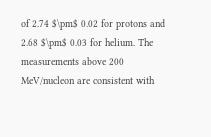of 2.74 $\pm$ 0.02 for protons and 2.68 $\pm$ 0.03 for helium. The measurements above 200 MeV/nucleon are consistent with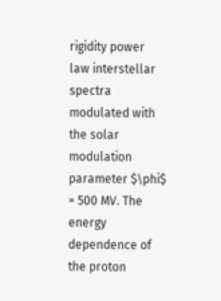rigidity power law interstellar spectra modulated with the solar modulation parameter $\phi$ = 500 MV. The energy dependence of the proton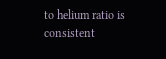to helium ratio is consistent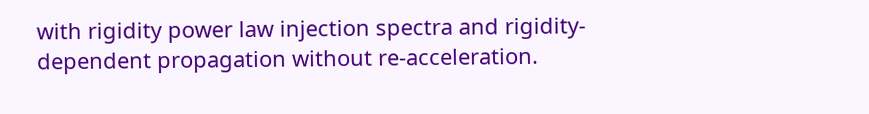with rigidity power law injection spectra and rigidity-dependent propagation without re-acceleration.